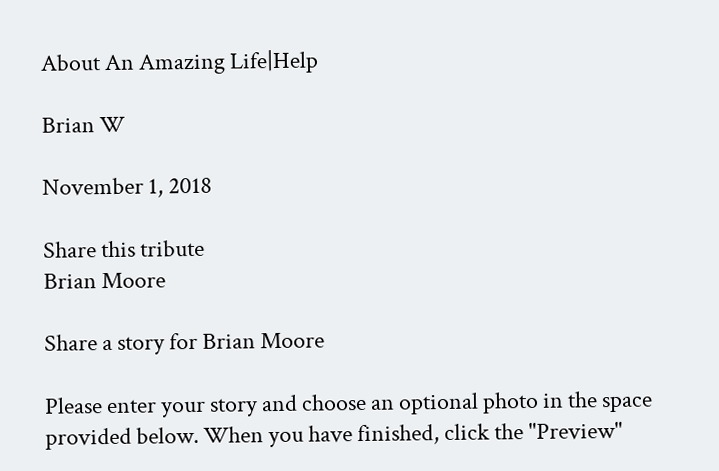About An Amazing Life|Help

Brian W

November 1, 2018

Share this tribute
Brian Moore

Share a story for Brian Moore

Please enter your story and choose an optional photo in the space provided below. When you have finished, click the "Preview"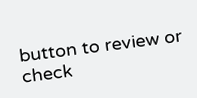button to review or check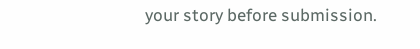your story before submission.